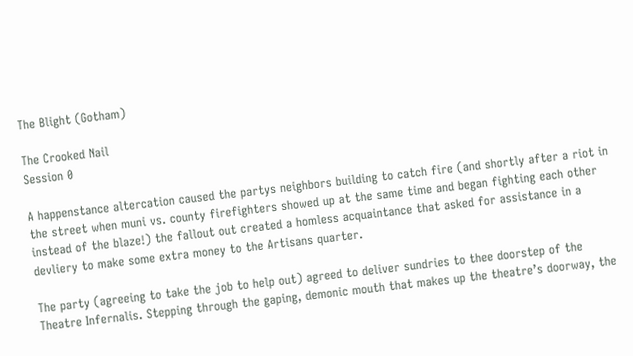The Blight (Gotham)

The Crooked Nail
Session 0

A happenstance altercation caused the partys neighbors building to catch fire (and shortly after a riot in the street when muni vs. county firefighters showed up at the same time and began fighting each other instead of the blaze!) the fallout out created a homless acquaintance that asked for assistance in a devliery to make some extra money to the Artisans quarter.

The party (agreeing to take the job to help out) agreed to deliver sundries to thee doorstep of the Theatre Infernalis. Stepping through the gaping, demonic mouth that makes up the theatre’s doorway, the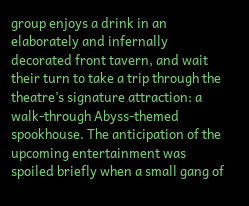group enjoys a drink in an elaborately and infernally decorated front tavern, and wait their turn to take a trip through the theatre’s signature attraction: a walk-through Abyss-themed spookhouse. The anticipation of the upcoming entertainment was spoiled briefly when a small gang of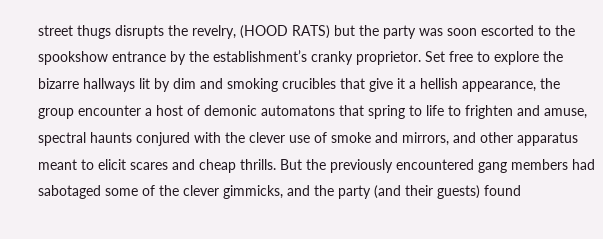street thugs disrupts the revelry, (HOOD RATS) but the party was soon escorted to the spookshow entrance by the establishment’s cranky proprietor. Set free to explore the bizarre hallways lit by dim and smoking crucibles that give it a hellish appearance, the group encounter a host of demonic automatons that spring to life to frighten and amuse, spectral haunts conjured with the clever use of smoke and mirrors, and other apparatus meant to elicit scares and cheap thrills. But the previously encountered gang members had sabotaged some of the clever gimmicks, and the party (and their guests) found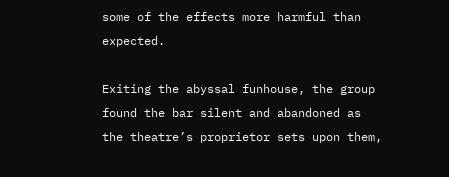some of the effects more harmful than expected.

Exiting the abyssal funhouse, the group found the bar silent and abandoned as the theatre’s proprietor sets upon them,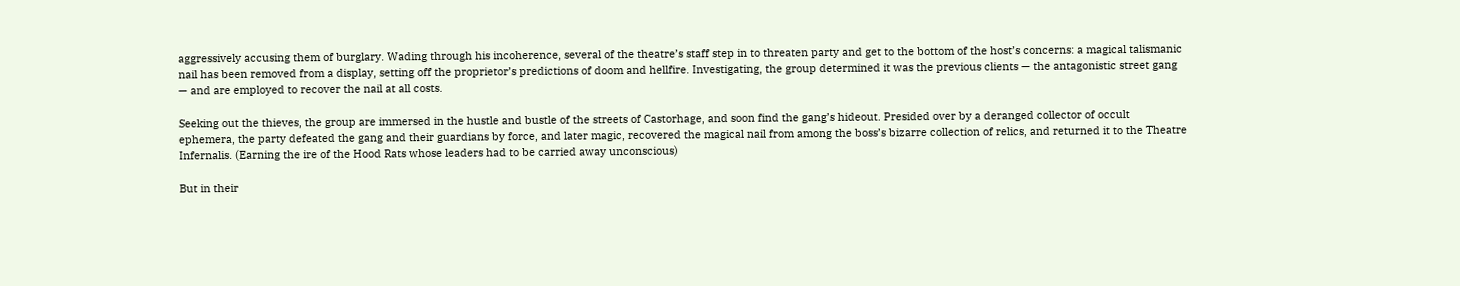aggressively accusing them of burglary. Wading through his incoherence, several of the theatre’s staff step in to threaten party and get to the bottom of the host’s concerns: a magical talismanic nail has been removed from a display, setting off the proprietor’s predictions of doom and hellfire. Investigating, the group determined it was the previous clients — the antagonistic street gang — and are employed to recover the nail at all costs.

Seeking out the thieves, the group are immersed in the hustle and bustle of the streets of Castorhage, and soon find the gang’s hideout. Presided over by a deranged collector of occult ephemera, the party defeated the gang and their guardians by force, and later magic, recovered the magical nail from among the boss’s bizarre collection of relics, and returned it to the Theatre Infernalis. (Earning the ire of the Hood Rats whose leaders had to be carried away unconscious)

But in their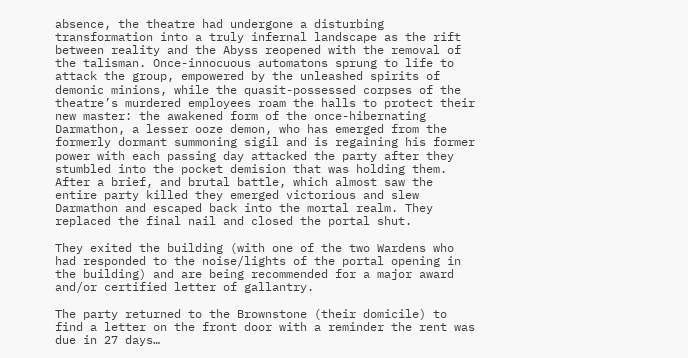absence, the theatre had undergone a disturbing transformation into a truly infernal landscape as the rift between reality and the Abyss reopened with the removal of the talisman. Once-innocuous automatons sprung to life to attack the group, empowered by the unleashed spirits of demonic minions, while the quasit-possessed corpses of the theatre’s murdered employees roam the halls to protect their new master: the awakened form of the once-hibernating Darmathon, a lesser ooze demon, who has emerged from the formerly dormant summoning sigil and is regaining his former power with each passing day attacked the party after they stumbled into the pocket demision that was holding them. After a brief, and brutal battle, which almost saw the entire party killed they emerged victorious and slew Darmathon and escaped back into the mortal realm. They replaced the final nail and closed the portal shut.

They exited the building (with one of the two Wardens who had responded to the noise/lights of the portal opening in the building) and are being recommended for a major award and/or certified letter of gallantry.

The party returned to the Brownstone (their domicile) to find a letter on the front door with a reminder the rent was due in 27 days…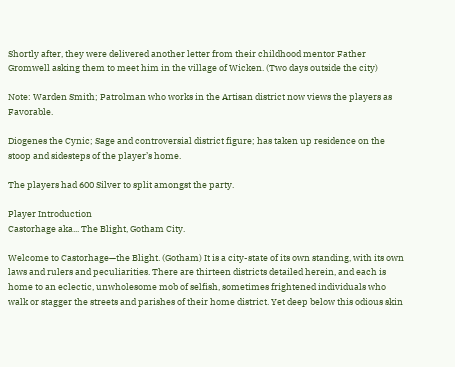Shortly after, they were delivered another letter from their childhood mentor Father Gromwell asking them to meet him in the village of Wicken. (Two days outside the city)

Note: Warden Smith; Patrolman who works in the Artisan district now views the players as Favorable.

Diogenes the Cynic; Sage and controversial district figure; has taken up residence on the stoop and sidesteps of the player’s home.

The players had 600 Silver to split amongst the party.

Player Introduction
Castorhage aka... The Blight, Gotham City.

Welcome to Castorhage—the Blight. (Gotham) It is a city-state of its own standing, with its own laws and rulers and peculiarities. There are thirteen districts detailed herein, and each is home to an eclectic, unwholesome mob of selfish, sometimes frightened individuals who walk or stagger the streets and parishes of their home district. Yet deep below this odious skin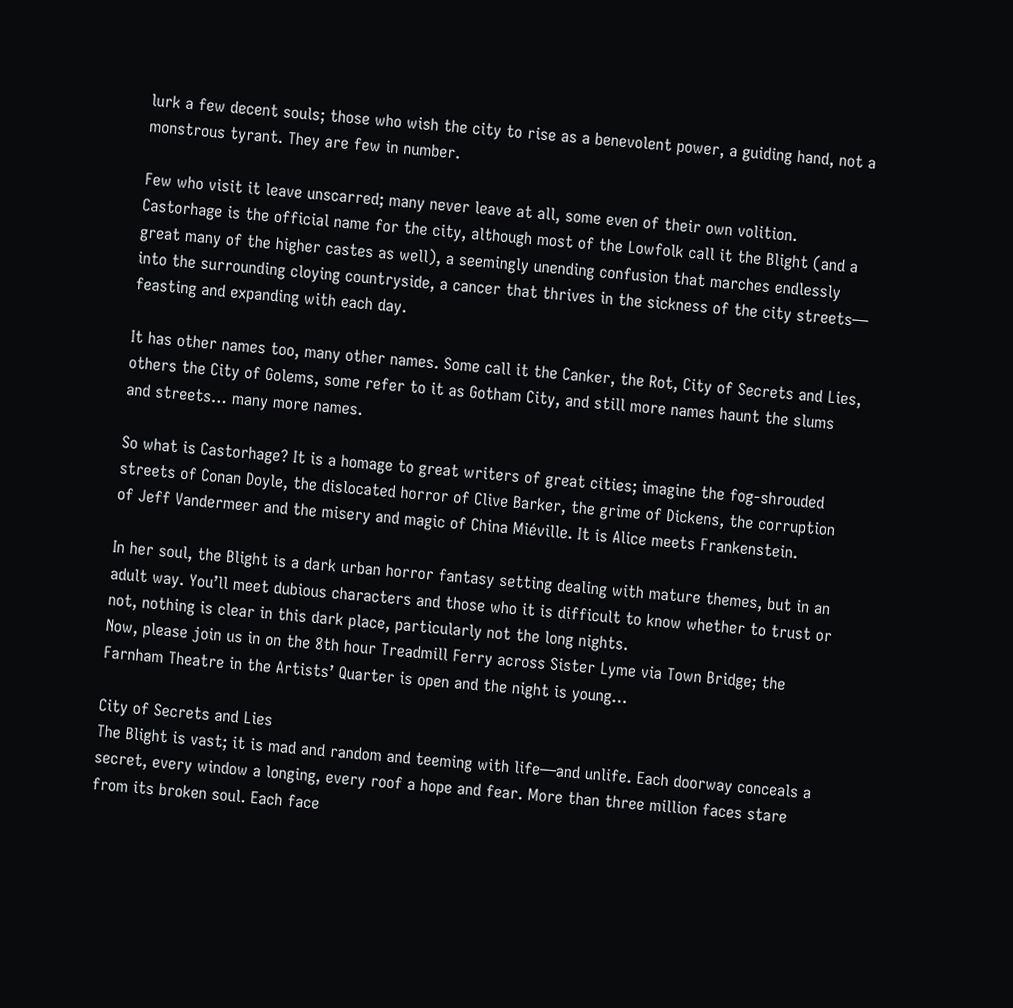lurk a few decent souls; those who wish the city to rise as a benevolent power, a guiding hand, not a monstrous tyrant. They are few in number.

Few who visit it leave unscarred; many never leave at all, some even of their own volition. Castorhage is the official name for the city, although most of the Lowfolk call it the Blight (and a great many of the higher castes as well), a seemingly unending confusion that marches endlessly into the surrounding cloying countryside, a cancer that thrives in the sickness of the city streets— feasting and expanding with each day.

It has other names too, many other names. Some call it the Canker, the Rot, City of Secrets and Lies, others the City of Golems, some refer to it as Gotham City, and still more names haunt the slums and streets… many more names.

So what is Castorhage? It is a homage to great writers of great cities; imagine the fog-shrouded streets of Conan Doyle, the dislocated horror of Clive Barker, the grime of Dickens, the corruption of Jeff Vandermeer and the misery and magic of China Miéville. It is Alice meets Frankenstein.

In her soul, the Blight is a dark urban horror fantasy setting dealing with mature themes, but in an adult way. You’ll meet dubious characters and those who it is difficult to know whether to trust or not, nothing is clear in this dark place, particularly not the long nights.
Now, please join us in on the 8th hour Treadmill Ferry across Sister Lyme via Town Bridge; the Farnham Theatre in the Artists’ Quarter is open and the night is young…

City of Secrets and Lies
The Blight is vast; it is mad and random and teeming with life—and unlife. Each doorway conceals a secret, every window a longing, every roof a hope and fear. More than three million faces stare from its broken soul. Each face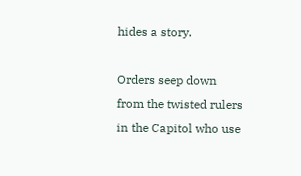hides a story.

Orders seep down from the twisted rulers in the Capitol who use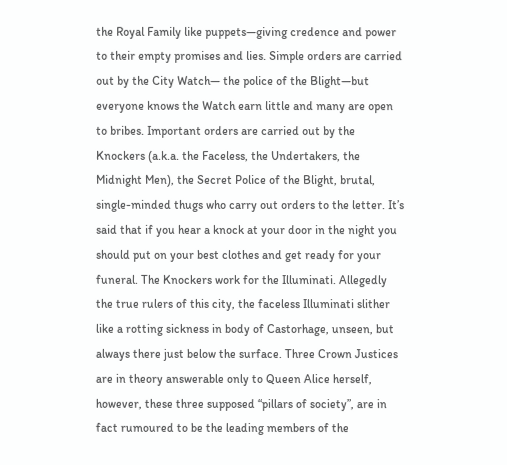the Royal Family like puppets—giving credence and power to their empty promises and lies. Simple orders are carried out by the City Watch— the police of the Blight—but everyone knows the Watch earn little and many are open to bribes. Important orders are carried out by the Knockers (a.k.a. the Faceless, the Undertakers, the Midnight Men), the Secret Police of the Blight, brutal, single-minded thugs who carry out orders to the letter. It’s said that if you hear a knock at your door in the night you should put on your best clothes and get ready for your funeral. The Knockers work for the Illuminati. Allegedly the true rulers of this city, the faceless Illuminati slither like a rotting sickness in body of Castorhage, unseen, but always there just below the surface. Three Crown Justices are in theory answerable only to Queen Alice herself, however, these three supposed “pillars of society”, are in fact rumoured to be the leading members of the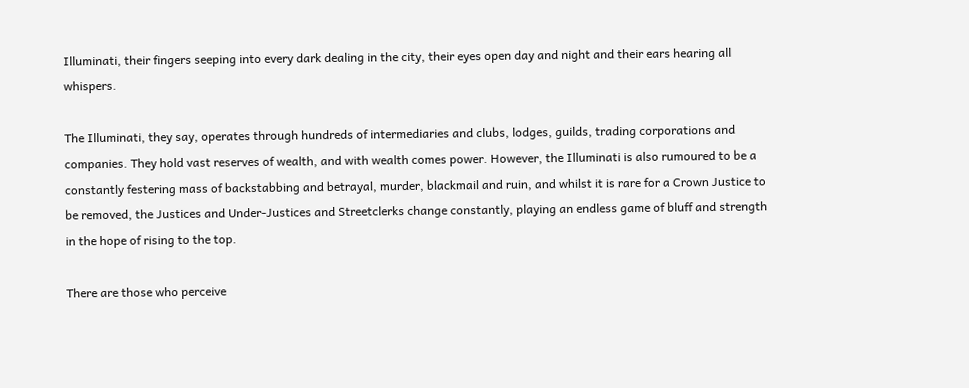Illuminati, their fingers seeping into every dark dealing in the city, their eyes open day and night and their ears hearing all whispers.

The Illuminati, they say, operates through hundreds of intermediaries and clubs, lodges, guilds, trading corporations and companies. They hold vast reserves of wealth, and with wealth comes power. However, the Illuminati is also rumoured to be a constantly festering mass of backstabbing and betrayal, murder, blackmail and ruin, and whilst it is rare for a Crown Justice to be removed, the Justices and Under-Justices and Streetclerks change constantly, playing an endless game of bluff and strength in the hope of rising to the top.

There are those who perceive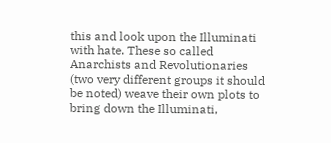this and look upon the Illuminati with hate. These so called Anarchists and Revolutionaries (two very different groups it should be noted) weave their own plots to bring down the Illuminati,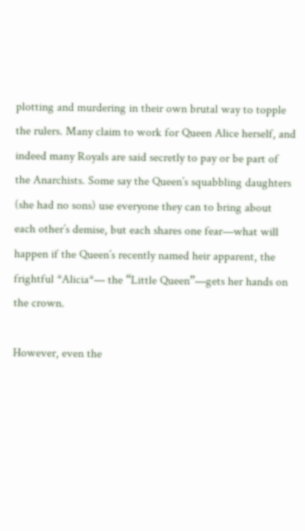plotting and murdering in their own brutal way to topple the rulers. Many claim to work for Queen Alice herself, and indeed many Royals are said secretly to pay or be part of the Anarchists. Some say the Queen’s squabbling daughters (she had no sons) use everyone they can to bring about each other’s demise, but each shares one fear—what will happen if the Queen’s recently named heir apparent, the frightful *Alicia*— the “Little Queen”—gets her hands on the crown.

However, even the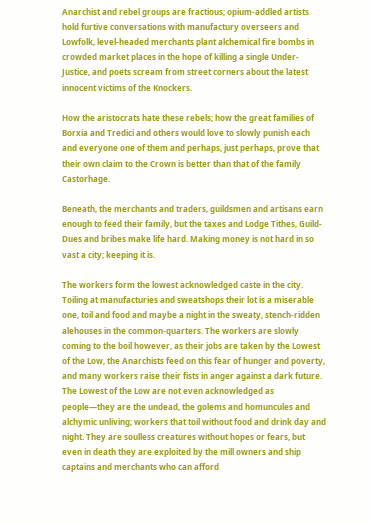Anarchist and rebel groups are fractious; opium-addled artists hold furtive conversations with manufactury overseers and Lowfolk, level-headed merchants plant alchemical fire bombs in crowded market places in the hope of killing a single Under-Justice, and poets scream from street corners about the latest innocent victims of the Knockers.

How the aristocrats hate these rebels; how the great families of Borxia and Tredici and others would love to slowly punish each and everyone one of them and perhaps, just perhaps, prove that their own claim to the Crown is better than that of the family Castorhage.

Beneath, the merchants and traders, guildsmen and artisans earn enough to feed their family, but the taxes and Lodge Tithes, Guild-Dues and bribes make life hard. Making money is not hard in so vast a city; keeping it is.

The workers form the lowest acknowledged caste in the city. Toiling at manufacturies and sweatshops their lot is a miserable one, toil and food and maybe a night in the sweaty, stench-ridden alehouses in the common-quarters. The workers are slowly coming to the boil however, as their jobs are taken by the Lowest of the Low, the Anarchists feed on this fear of hunger and poverty, and many workers raise their fists in anger against a dark future. The Lowest of the Low are not even acknowledged as people—they are the undead, the golems and homuncules and alchymic unliving; workers that toil without food and drink day and night. They are soulless creatures without hopes or fears, but even in death they are exploited by the mill owners and ship captains and merchants who can afford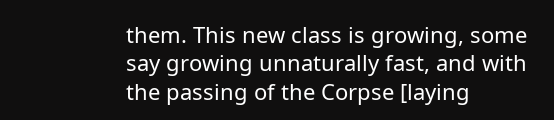them. This new class is growing, some say growing unnaturally fast, and with the passing of the Corpse [laying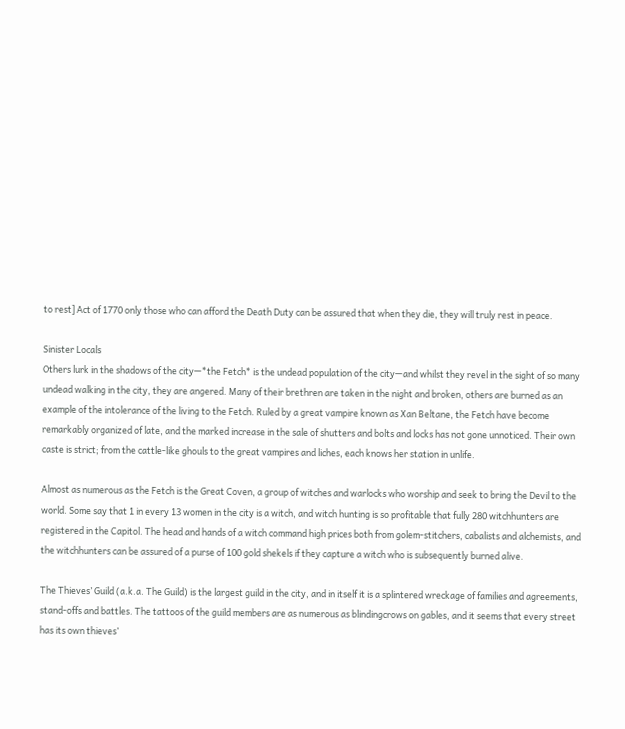to rest] Act of 1770 only those who can afford the Death Duty can be assured that when they die, they will truly rest in peace.

Sinister Locals
Others lurk in the shadows of the city—*the Fetch* is the undead population of the city—and whilst they revel in the sight of so many undead walking in the city, they are angered. Many of their brethren are taken in the night and broken, others are burned as an example of the intolerance of the living to the Fetch. Ruled by a great vampire known as Xan Beltane, the Fetch have become remarkably organized of late, and the marked increase in the sale of shutters and bolts and locks has not gone unnoticed. Their own caste is strict; from the cattle-like ghouls to the great vampires and liches, each knows her station in unlife.

Almost as numerous as the Fetch is the Great Coven, a group of witches and warlocks who worship and seek to bring the Devil to the world. Some say that 1 in every 13 women in the city is a witch, and witch hunting is so profitable that fully 280 witchhunters are registered in the Capitol. The head and hands of a witch command high prices both from golem-stitchers, cabalists and alchemists, and the witchhunters can be assured of a purse of 100 gold shekels if they capture a witch who is subsequently burned alive.

The Thieves’ Guild (a.k.a. The Guild) is the largest guild in the city, and in itself it is a splintered wreckage of families and agreements, stand-offs and battles. The tattoos of the guild members are as numerous as blindingcrows on gables, and it seems that every street has its own thieves’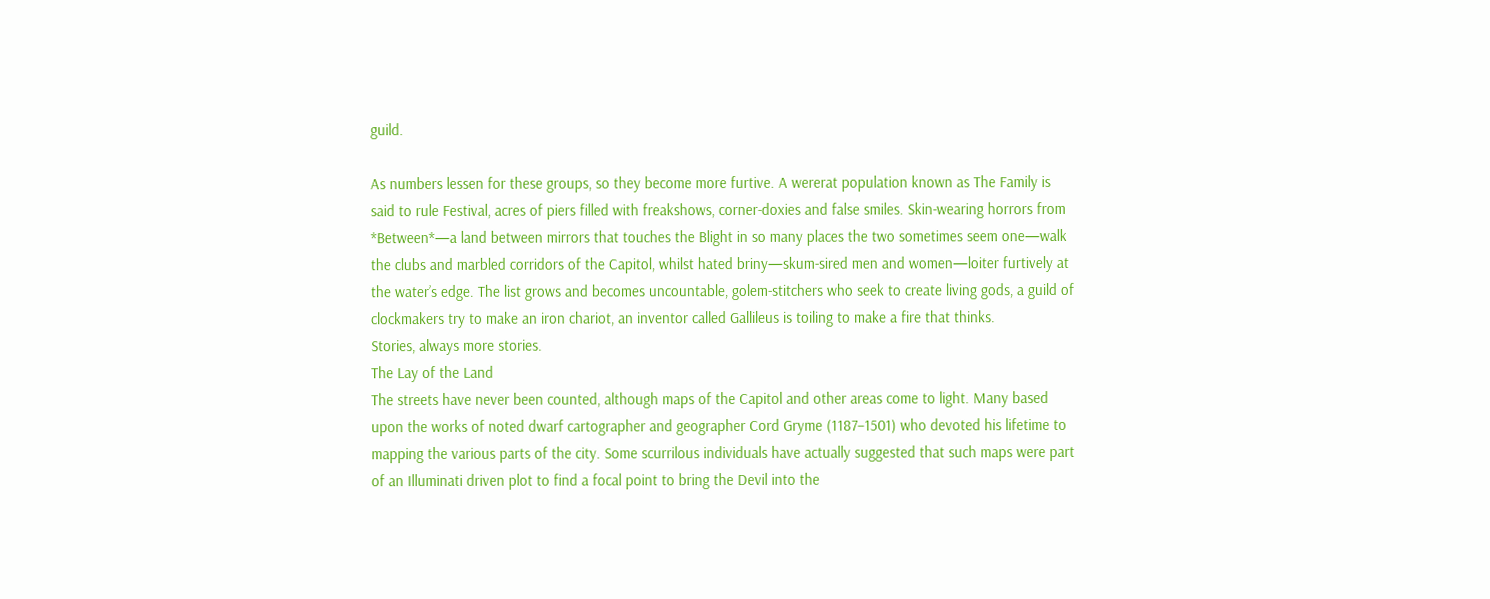guild.

As numbers lessen for these groups, so they become more furtive. A wererat population known as The Family is said to rule Festival, acres of piers filled with freakshows, corner-doxies and false smiles. Skin-wearing horrors from *Between*—a land between mirrors that touches the Blight in so many places the two sometimes seem one—walk the clubs and marbled corridors of the Capitol, whilst hated briny—skum-sired men and women—loiter furtively at the water’s edge. The list grows and becomes uncountable, golem-stitchers who seek to create living gods, a guild of clockmakers try to make an iron chariot, an inventor called Gallileus is toiling to make a fire that thinks.
Stories, always more stories.
The Lay of the Land
The streets have never been counted, although maps of the Capitol and other areas come to light. Many based upon the works of noted dwarf cartographer and geographer Cord Gryme (1187–1501) who devoted his lifetime to mapping the various parts of the city. Some scurrilous individuals have actually suggested that such maps were part of an Illuminati driven plot to find a focal point to bring the Devil into the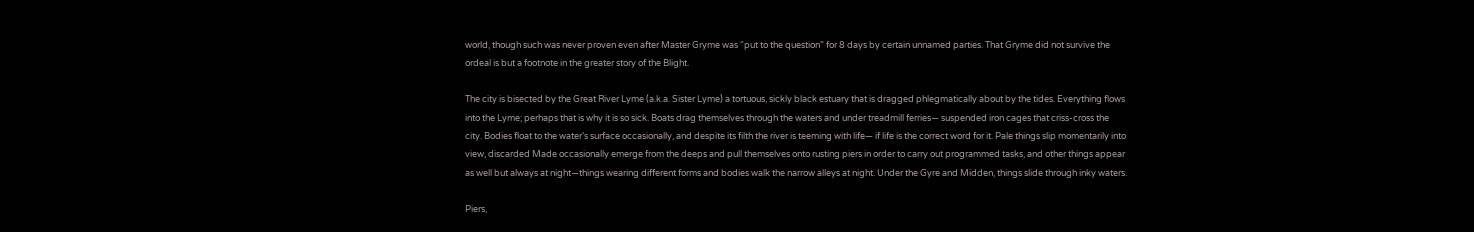world, though such was never proven even after Master Gryme was “put to the question” for 8 days by certain unnamed parties. That Gryme did not survive the ordeal is but a footnote in the greater story of the Blight.

The city is bisected by the Great River Lyme (a.k.a. Sister Lyme) a tortuous, sickly black estuary that is dragged phlegmatically about by the tides. Everything flows into the Lyme; perhaps that is why it is so sick. Boats drag themselves through the waters and under treadmill ferries— suspended iron cages that criss-cross the city. Bodies float to the water’s surface occasionally, and despite its filth the river is teeming with life— if life is the correct word for it. Pale things slip momentarily into view, discarded Made occasionally emerge from the deeps and pull themselves onto rusting piers in order to carry out programmed tasks, and other things appear as well but always at night—things wearing different forms and bodies walk the narrow alleys at night. Under the Gyre and Midden, things slide through inky waters.

Piers,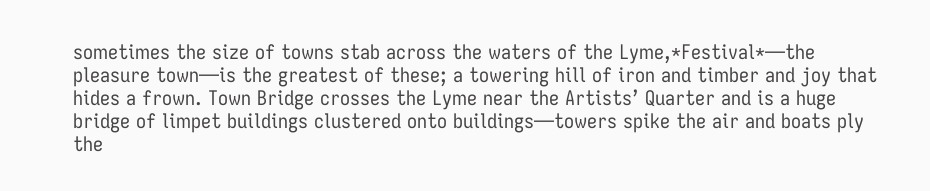sometimes the size of towns stab across the waters of the Lyme,*Festival*—the pleasure town—is the greatest of these; a towering hill of iron and timber and joy that hides a frown. Town Bridge crosses the Lyme near the Artists’ Quarter and is a huge bridge of limpet buildings clustered onto buildings—towers spike the air and boats ply the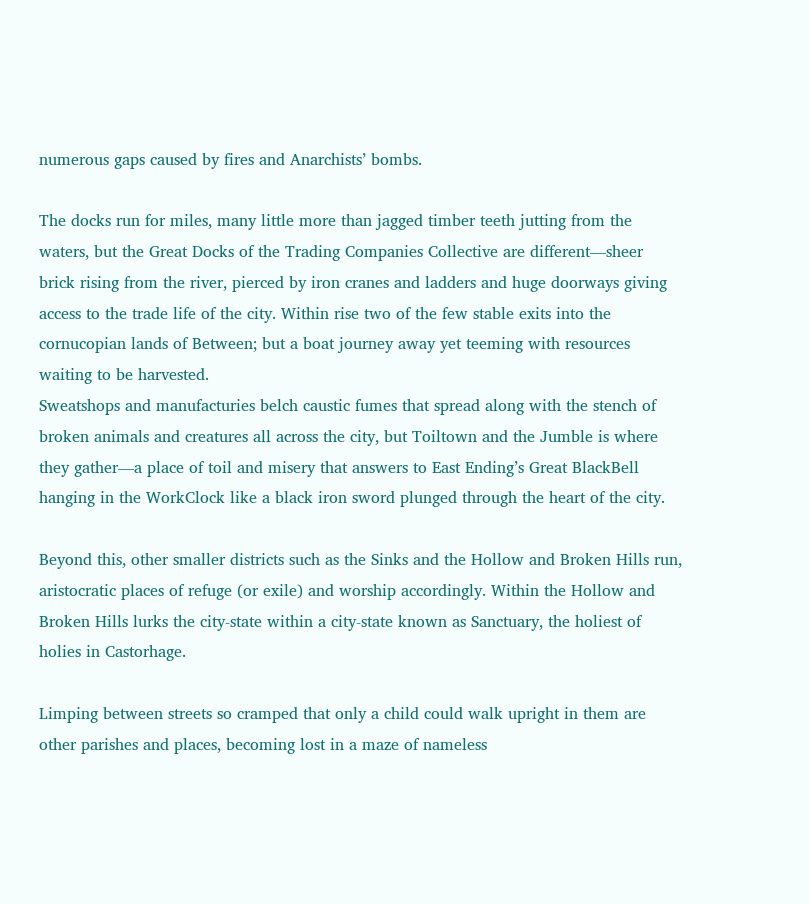numerous gaps caused by fires and Anarchists’ bombs.

The docks run for miles, many little more than jagged timber teeth jutting from the waters, but the Great Docks of the Trading Companies Collective are different—sheer brick rising from the river, pierced by iron cranes and ladders and huge doorways giving access to the trade life of the city. Within rise two of the few stable exits into the cornucopian lands of Between; but a boat journey away yet teeming with resources waiting to be harvested.
Sweatshops and manufacturies belch caustic fumes that spread along with the stench of broken animals and creatures all across the city, but Toiltown and the Jumble is where they gather—a place of toil and misery that answers to East Ending’s Great BlackBell hanging in the WorkClock like a black iron sword plunged through the heart of the city.

Beyond this, other smaller districts such as the Sinks and the Hollow and Broken Hills run, aristocratic places of refuge (or exile) and worship accordingly. Within the Hollow and Broken Hills lurks the city-state within a city-state known as Sanctuary, the holiest of holies in Castorhage.

Limping between streets so cramped that only a child could walk upright in them are other parishes and places, becoming lost in a maze of nameless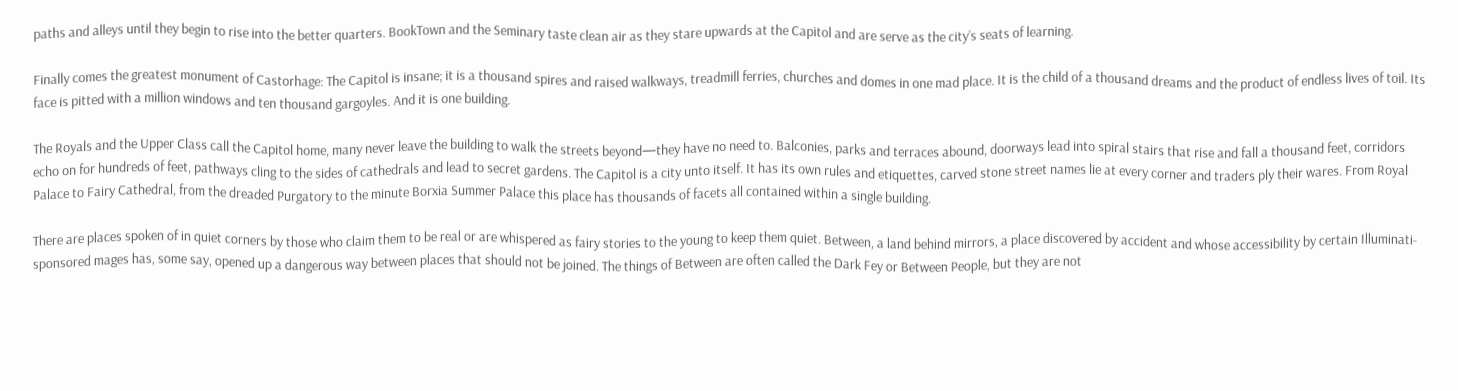paths and alleys until they begin to rise into the better quarters. BookTown and the Seminary taste clean air as they stare upwards at the Capitol and are serve as the city’s seats of learning.

Finally comes the greatest monument of Castorhage: The Capitol is insane; it is a thousand spires and raised walkways, treadmill ferries, churches and domes in one mad place. It is the child of a thousand dreams and the product of endless lives of toil. Its face is pitted with a million windows and ten thousand gargoyles. And it is one building.

The Royals and the Upper Class call the Capitol home, many never leave the building to walk the streets beyond—they have no need to. Balconies, parks and terraces abound, doorways lead into spiral stairs that rise and fall a thousand feet, corridors echo on for hundreds of feet, pathways cling to the sides of cathedrals and lead to secret gardens. The Capitol is a city unto itself. It has its own rules and etiquettes, carved stone street names lie at every corner and traders ply their wares. From Royal Palace to Fairy Cathedral, from the dreaded Purgatory to the minute Borxia Summer Palace this place has thousands of facets all contained within a single building.

There are places spoken of in quiet corners by those who claim them to be real or are whispered as fairy stories to the young to keep them quiet. Between, a land behind mirrors, a place discovered by accident and whose accessibility by certain Illuminati-sponsored mages has, some say, opened up a dangerous way between places that should not be joined. The things of Between are often called the Dark Fey or Between People, but they are not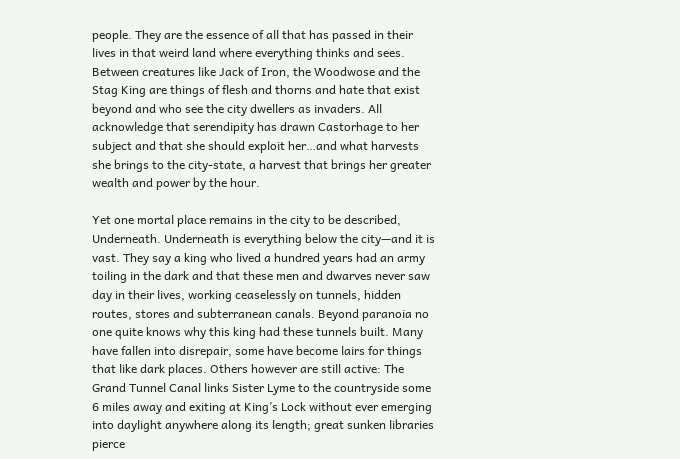people. They are the essence of all that has passed in their lives in that weird land where everything thinks and sees. Between creatures like Jack of Iron, the Woodwose and the Stag King are things of flesh and thorns and hate that exist beyond and who see the city dwellers as invaders. All acknowledge that serendipity has drawn Castorhage to her subject and that she should exploit her…and what harvests she brings to the city-state, a harvest that brings her greater wealth and power by the hour.

Yet one mortal place remains in the city to be described, Underneath. Underneath is everything below the city—and it is vast. They say a king who lived a hundred years had an army toiling in the dark and that these men and dwarves never saw day in their lives, working ceaselessly on tunnels, hidden routes, stores and subterranean canals. Beyond paranoia no one quite knows why this king had these tunnels built. Many have fallen into disrepair, some have become lairs for things that like dark places. Others however are still active: The Grand Tunnel Canal links Sister Lyme to the countryside some 6 miles away and exiting at King’s Lock without ever emerging into daylight anywhere along its length; great sunken libraries pierce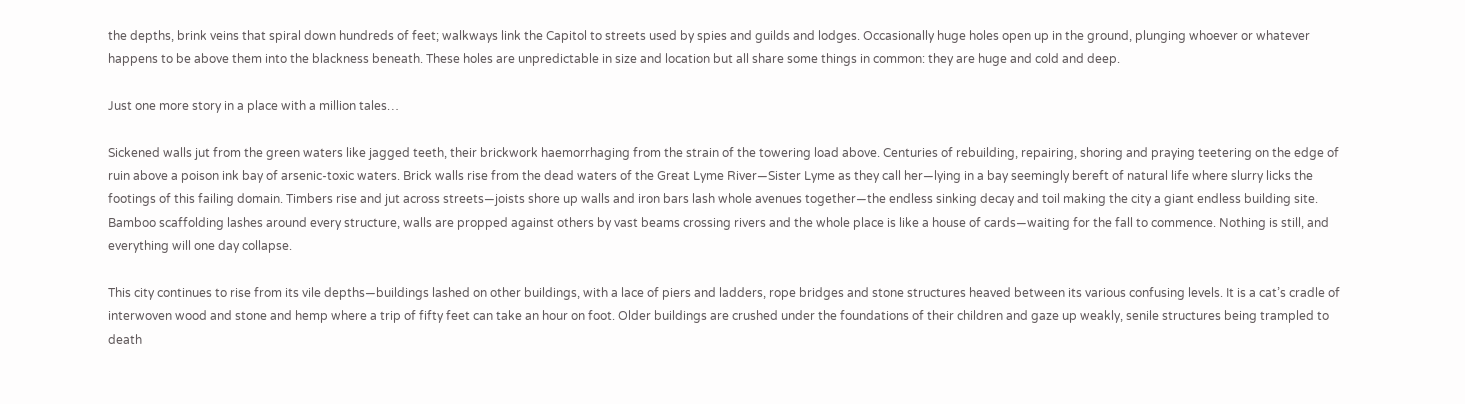the depths, brink veins that spiral down hundreds of feet; walkways link the Capitol to streets used by spies and guilds and lodges. Occasionally huge holes open up in the ground, plunging whoever or whatever happens to be above them into the blackness beneath. These holes are unpredictable in size and location but all share some things in common: they are huge and cold and deep.

Just one more story in a place with a million tales…

Sickened walls jut from the green waters like jagged teeth, their brickwork haemorrhaging from the strain of the towering load above. Centuries of rebuilding, repairing, shoring and praying teetering on the edge of ruin above a poison ink bay of arsenic-toxic waters. Brick walls rise from the dead waters of the Great Lyme River—Sister Lyme as they call her—lying in a bay seemingly bereft of natural life where slurry licks the footings of this failing domain. Timbers rise and jut across streets—joists shore up walls and iron bars lash whole avenues together—the endless sinking decay and toil making the city a giant endless building site. Bamboo scaffolding lashes around every structure, walls are propped against others by vast beams crossing rivers and the whole place is like a house of cards—waiting for the fall to commence. Nothing is still, and everything will one day collapse.

This city continues to rise from its vile depths—buildings lashed on other buildings, with a lace of piers and ladders, rope bridges and stone structures heaved between its various confusing levels. It is a cat’s cradle of interwoven wood and stone and hemp where a trip of fifty feet can take an hour on foot. Older buildings are crushed under the foundations of their children and gaze up weakly, senile structures being trampled to death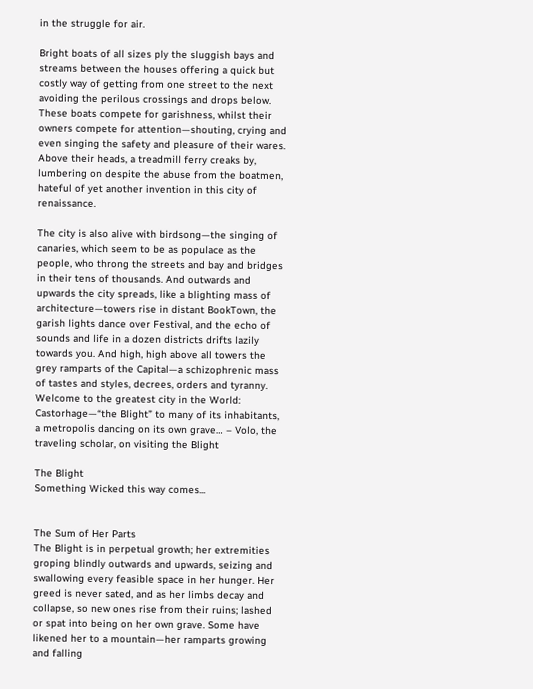in the struggle for air.

Bright boats of all sizes ply the sluggish bays and streams between the houses offering a quick but costly way of getting from one street to the next avoiding the perilous crossings and drops below. These boats compete for garishness, whilst their owners compete for attention—shouting, crying and even singing the safety and pleasure of their wares. Above their heads, a treadmill ferry creaks by, lumbering on despite the abuse from the boatmen, hateful of yet another invention in this city of renaissance.

The city is also alive with birdsong—the singing of canaries, which seem to be as populace as the people, who throng the streets and bay and bridges in their tens of thousands. And outwards and upwards the city spreads, like a blighting mass of architecture—towers rise in distant BookTown, the garish lights dance over Festival, and the echo of sounds and life in a dozen districts drifts lazily towards you. And high, high above all towers the grey ramparts of the Capital—a schizophrenic mass of tastes and styles, decrees, orders and tyranny.
Welcome to the greatest city in the World: Castorhage—“the Blight” to many of its inhabitants, a metropolis dancing on its own grave… – Volo, the traveling scholar, on visiting the Blight

The Blight
Something Wicked this way comes...


The Sum of Her Parts
The Blight is in perpetual growth; her extremities groping blindly outwards and upwards, seizing and swallowing every feasible space in her hunger. Her greed is never sated, and as her limbs decay and collapse, so new ones rise from their ruins; lashed or spat into being on her own grave. Some have likened her to a mountain—her ramparts growing and falling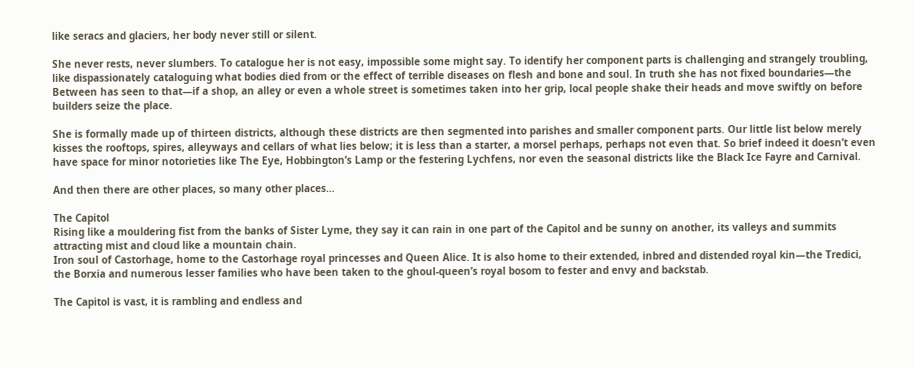like seracs and glaciers, her body never still or silent.

She never rests, never slumbers. To catalogue her is not easy, impossible some might say. To identify her component parts is challenging and strangely troubling, like dispassionately cataloguing what bodies died from or the effect of terrible diseases on flesh and bone and soul. In truth she has not fixed boundaries—the Between has seen to that—if a shop, an alley or even a whole street is sometimes taken into her grip, local people shake their heads and move swiftly on before builders seize the place.

She is formally made up of thirteen districts, although these districts are then segmented into parishes and smaller component parts. Our little list below merely kisses the rooftops, spires, alleyways and cellars of what lies below; it is less than a starter, a morsel perhaps, perhaps not even that. So brief indeed it doesn’t even have space for minor notorieties like The Eye, Hobbington’s Lamp or the festering Lychfens, nor even the seasonal districts like the Black Ice Fayre and Carnival.

And then there are other places, so many other places…

The Capitol
Rising like a mouldering fist from the banks of Sister Lyme, they say it can rain in one part of the Capitol and be sunny on another, its valleys and summits attracting mist and cloud like a mountain chain.
Iron soul of Castorhage, home to the Castorhage royal princesses and Queen Alice. It is also home to their extended, inbred and distended royal kin—the Tredici, the Borxia and numerous lesser families who have been taken to the ghoul-queen’s royal bosom to fester and envy and backstab.

The Capitol is vast, it is rambling and endless and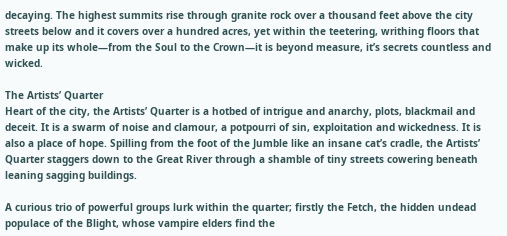decaying. The highest summits rise through granite rock over a thousand feet above the city streets below and it covers over a hundred acres, yet within the teetering, writhing floors that make up its whole—from the Soul to the Crown—it is beyond measure, it’s secrets countless and wicked.

The Artists’ Quarter
Heart of the city, the Artists’ Quarter is a hotbed of intrigue and anarchy, plots, blackmail and deceit. It is a swarm of noise and clamour, a potpourri of sin, exploitation and wickedness. It is also a place of hope. Spilling from the foot of the Jumble like an insane cat’s cradle, the Artists’ Quarter staggers down to the Great River through a shamble of tiny streets cowering beneath leaning sagging buildings.

A curious trio of powerful groups lurk within the quarter; firstly the Fetch, the hidden undead populace of the Blight, whose vampire elders find the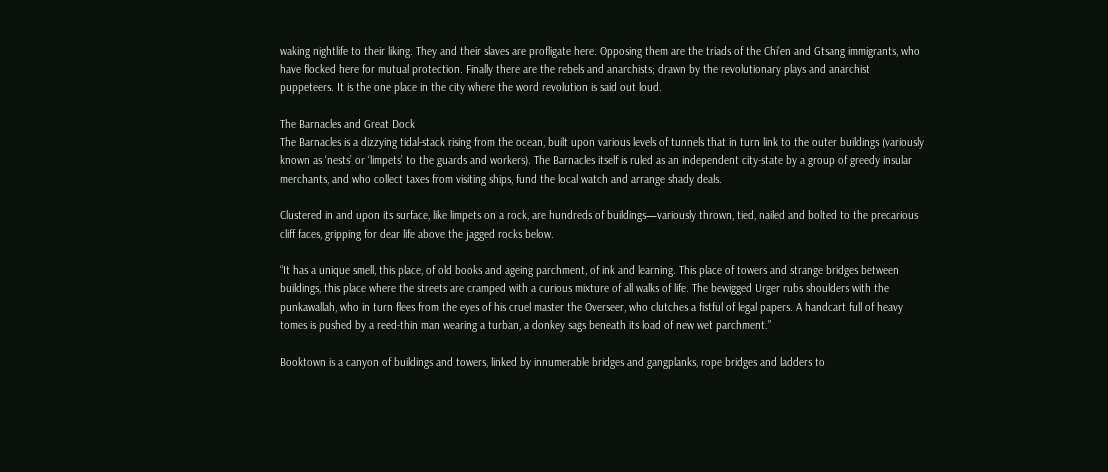waking nightlife to their liking. They and their slaves are profligate here. Opposing them are the triads of the Chi’en and Gtsang immigrants, who have flocked here for mutual protection. Finally there are the rebels and anarchists; drawn by the revolutionary plays and anarchist puppeteers. It is the one place in the city where the word revolution is said out loud.

The Barnacles and Great Dock
The Barnacles is a dizzying tidal-stack rising from the ocean, built upon various levels of tunnels that in turn link to the outer buildings (variously known as ‘nests’ or ‘limpets’ to the guards and workers). The Barnacles itself is ruled as an independent city-state by a group of greedy insular merchants, and who collect taxes from visiting ships, fund the local watch and arrange shady deals.

Clustered in and upon its surface, like limpets on a rock, are hundreds of buildings—variously thrown, tied, nailed and bolted to the precarious cliff faces, gripping for dear life above the jagged rocks below.

“It has a unique smell, this place, of old books and ageing parchment, of ink and learning. This place of towers and strange bridges between buildings, this place where the streets are cramped with a curious mixture of all walks of life. The bewigged Urger rubs shoulders with the punkawallah, who in turn flees from the eyes of his cruel master the Overseer, who clutches a fistful of legal papers. A handcart full of heavy tomes is pushed by a reed-thin man wearing a turban, a donkey sags beneath its load of new wet parchment.”

Booktown is a canyon of buildings and towers, linked by innumerable bridges and gangplanks, rope bridges and ladders to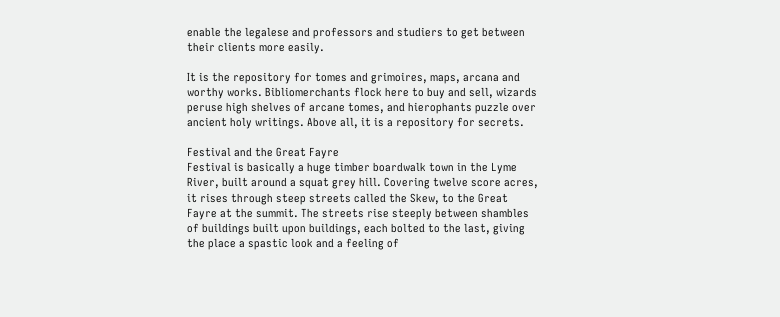enable the legalese and professors and studiers to get between their clients more easily.

It is the repository for tomes and grimoires, maps, arcana and worthy works. Bibliomerchants flock here to buy and sell, wizards peruse high shelves of arcane tomes, and hierophants puzzle over ancient holy writings. Above all, it is a repository for secrets.

Festival and the Great Fayre
Festival is basically a huge timber boardwalk town in the Lyme River, built around a squat grey hill. Covering twelve score acres, it rises through steep streets called the Skew, to the Great Fayre at the summit. The streets rise steeply between shambles of buildings built upon buildings, each bolted to the last, giving the place a spastic look and a feeling of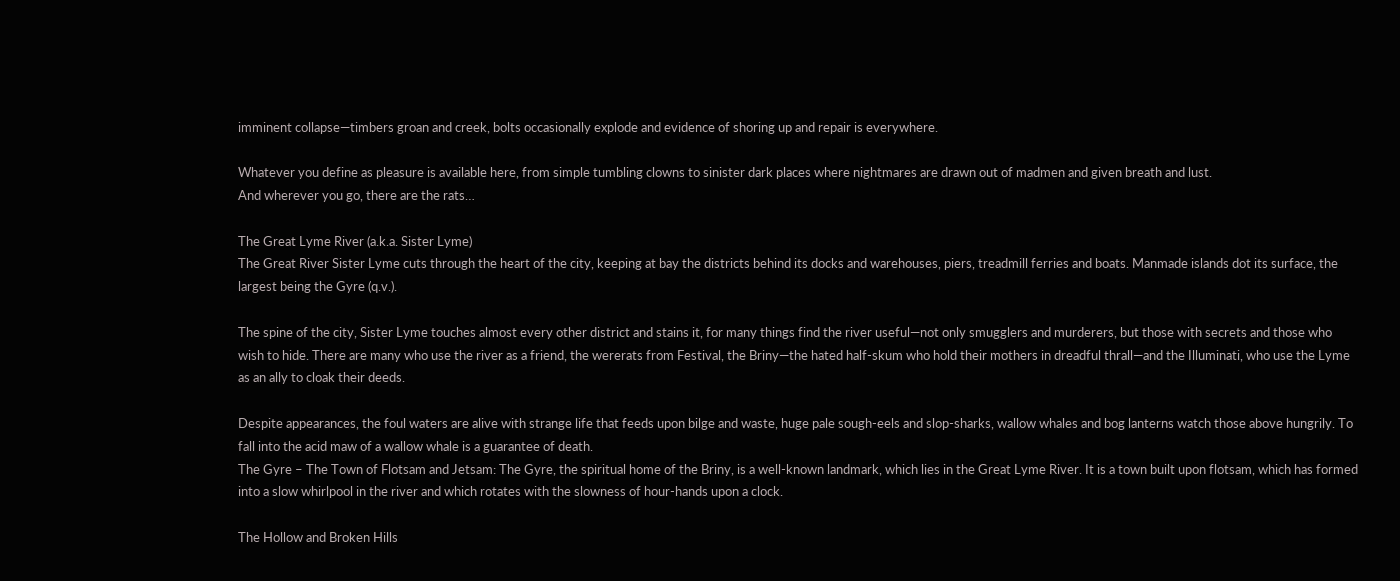imminent collapse—timbers groan and creek, bolts occasionally explode and evidence of shoring up and repair is everywhere.

Whatever you define as pleasure is available here, from simple tumbling clowns to sinister dark places where nightmares are drawn out of madmen and given breath and lust.
And wherever you go, there are the rats…

The Great Lyme River (a.k.a. Sister Lyme)
The Great River Sister Lyme cuts through the heart of the city, keeping at bay the districts behind its docks and warehouses, piers, treadmill ferries and boats. Manmade islands dot its surface, the largest being the Gyre (q.v.).

The spine of the city, Sister Lyme touches almost every other district and stains it, for many things find the river useful—not only smugglers and murderers, but those with secrets and those who wish to hide. There are many who use the river as a friend, the wererats from Festival, the Briny—the hated half-skum who hold their mothers in dreadful thrall—and the Illuminati, who use the Lyme as an ally to cloak their deeds.

Despite appearances, the foul waters are alive with strange life that feeds upon bilge and waste, huge pale sough-eels and slop-sharks, wallow whales and bog lanterns watch those above hungrily. To fall into the acid maw of a wallow whale is a guarantee of death.
The Gyre – The Town of Flotsam and Jetsam: The Gyre, the spiritual home of the Briny, is a well-known landmark, which lies in the Great Lyme River. It is a town built upon flotsam, which has formed into a slow whirlpool in the river and which rotates with the slowness of hour-hands upon a clock.

The Hollow and Broken Hills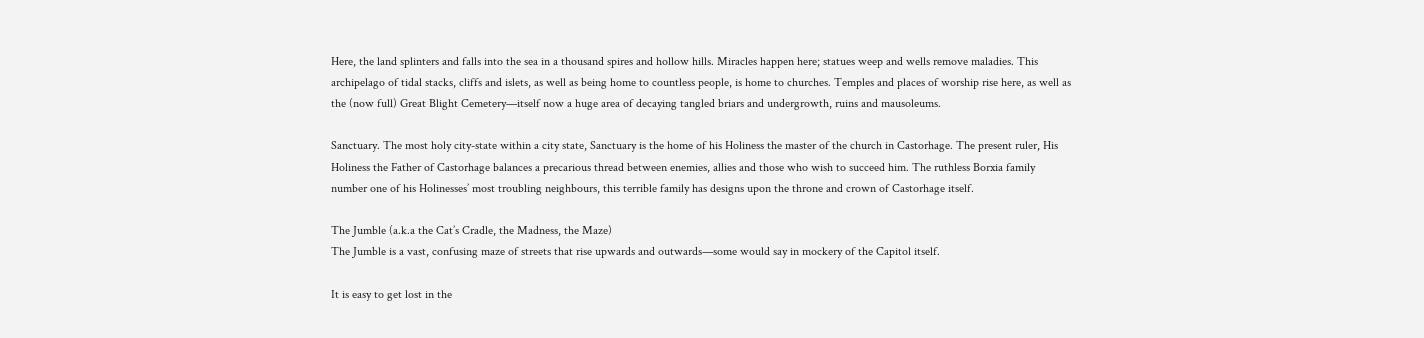Here, the land splinters and falls into the sea in a thousand spires and hollow hills. Miracles happen here; statues weep and wells remove maladies. This archipelago of tidal stacks, cliffs and islets, as well as being home to countless people, is home to churches. Temples and places of worship rise here, as well as the (now full) Great Blight Cemetery—itself now a huge area of decaying tangled briars and undergrowth, ruins and mausoleums.

Sanctuary. The most holy city-state within a city state, Sanctuary is the home of his Holiness the master of the church in Castorhage. The present ruler, His Holiness the Father of Castorhage balances a precarious thread between enemies, allies and those who wish to succeed him. The ruthless Borxia family number one of his Holinesses’ most troubling neighbours, this terrible family has designs upon the throne and crown of Castorhage itself.

The Jumble (a.k.a the Cat’s Cradle, the Madness, the Maze)
The Jumble is a vast, confusing maze of streets that rise upwards and outwards—some would say in mockery of the Capitol itself.

It is easy to get lost in the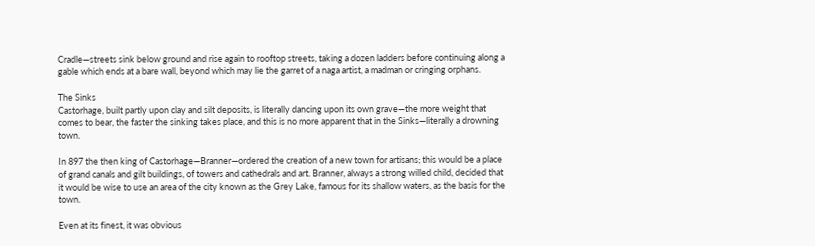Cradle—streets sink below ground and rise again to rooftop streets, taking a dozen ladders before continuing along a gable which ends at a bare wall, beyond which may lie the garret of a naga artist, a madman or cringing orphans.

The Sinks
Castorhage, built partly upon clay and silt deposits, is literally dancing upon its own grave—the more weight that comes to bear, the faster the sinking takes place, and this is no more apparent that in the Sinks—literally a drowning town.

In 897 the then king of Castorhage—Branner—ordered the creation of a new town for artisans; this would be a place of grand canals and gilt buildings, of towers and cathedrals and art. Branner, always a strong willed child, decided that it would be wise to use an area of the city known as the Grey Lake, famous for its shallow waters, as the basis for the town.

Even at its finest, it was obvious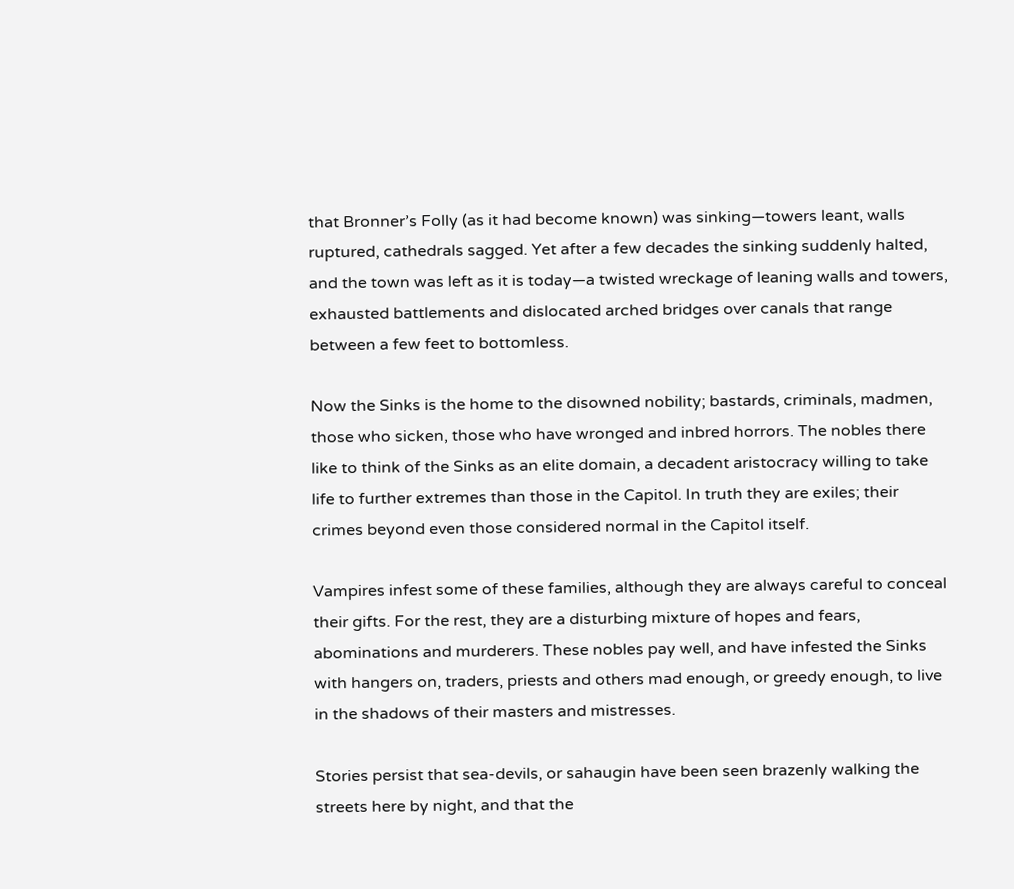that Bronner’s Folly (as it had become known) was sinking—towers leant, walls ruptured, cathedrals sagged. Yet after a few decades the sinking suddenly halted, and the town was left as it is today—a twisted wreckage of leaning walls and towers, exhausted battlements and dislocated arched bridges over canals that range between a few feet to bottomless.

Now the Sinks is the home to the disowned nobility; bastards, criminals, madmen, those who sicken, those who have wronged and inbred horrors. The nobles there like to think of the Sinks as an elite domain, a decadent aristocracy willing to take life to further extremes than those in the Capitol. In truth they are exiles; their crimes beyond even those considered normal in the Capitol itself.

Vampires infest some of these families, although they are always careful to conceal their gifts. For the rest, they are a disturbing mixture of hopes and fears, abominations and murderers. These nobles pay well, and have infested the Sinks with hangers on, traders, priests and others mad enough, or greedy enough, to live in the shadows of their masters and mistresses.

Stories persist that sea-devils, or sahaugin have been seen brazenly walking the streets here by night, and that the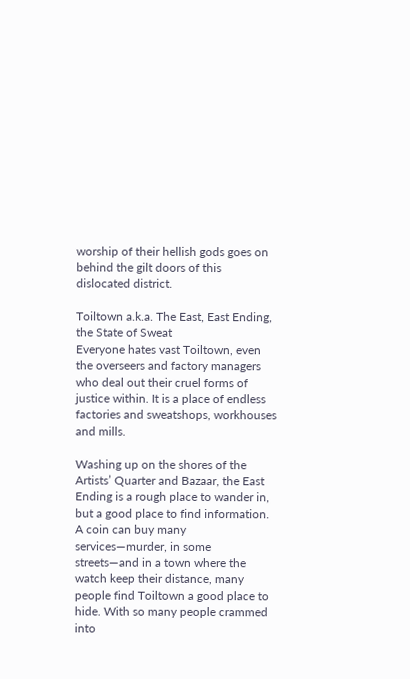worship of their hellish gods goes on behind the gilt doors of this dislocated district.

Toiltown a.k.a. The East, East Ending, the State of Sweat
Everyone hates vast Toiltown, even the overseers and factory managers who deal out their cruel forms of justice within. It is a place of endless factories and sweatshops, workhouses and mills.

Washing up on the shores of the Artists’ Quarter and Bazaar, the East Ending is a rough place to wander in, but a good place to find information. A coin can buy many services—murder, in some streets—and in a town where the watch keep their distance, many people find Toiltown a good place to hide. With so many people crammed into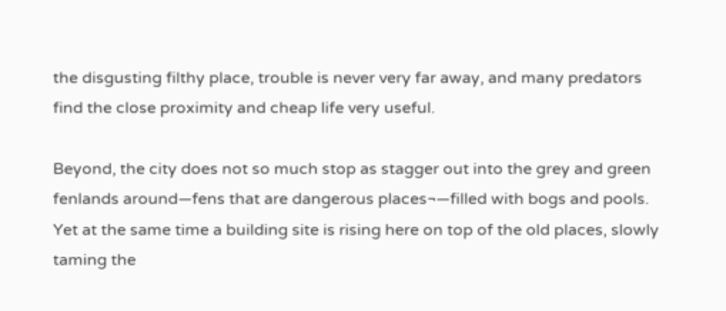the disgusting filthy place, trouble is never very far away, and many predators find the close proximity and cheap life very useful.

Beyond, the city does not so much stop as stagger out into the grey and green fenlands around—fens that are dangerous places¬—filled with bogs and pools. Yet at the same time a building site is rising here on top of the old places, slowly taming the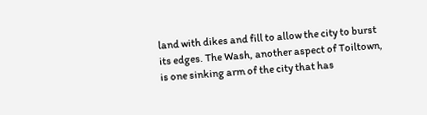land with dikes and fill to allow the city to burst its edges. The Wash, another aspect of Toiltown, is one sinking arm of the city that has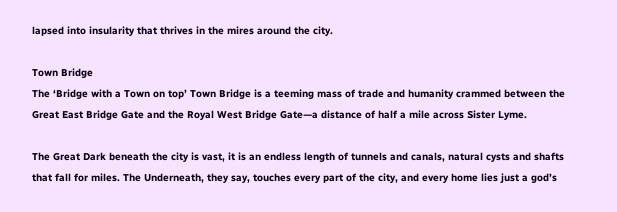lapsed into insularity that thrives in the mires around the city.

Town Bridge
The ‘Bridge with a Town on top’ Town Bridge is a teeming mass of trade and humanity crammed between the Great East Bridge Gate and the Royal West Bridge Gate—a distance of half a mile across Sister Lyme.

The Great Dark beneath the city is vast, it is an endless length of tunnels and canals, natural cysts and shafts that fall for miles. The Underneath, they say, touches every part of the city, and every home lies just a god’s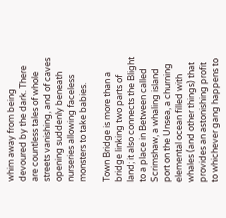whim away from being devoured by the dark. There are countless tales of whole streets vanishing, and of caves opening suddenly beneath nurseries allowing faceless monsters to take babies.

Town Bridge is more than a bridge linking two parts of land; it also connects the Blight to a place in Between called Scrimshaw, a whaling island port on the Unsea, a churning elemental ocean filled with whales (and other things) that provides an astonishing profit to whichever gang happens to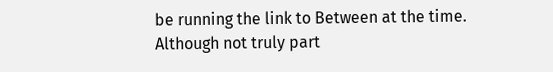be running the link to Between at the time.
Although not truly part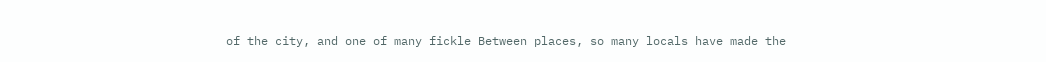of the city, and one of many fickle Between places, so many locals have made the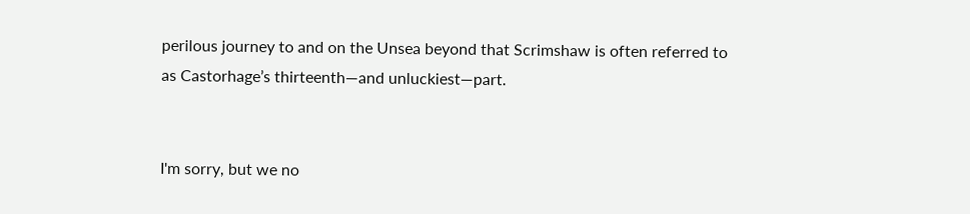perilous journey to and on the Unsea beyond that Scrimshaw is often referred to as Castorhage’s thirteenth—and unluckiest—part.


I'm sorry, but we no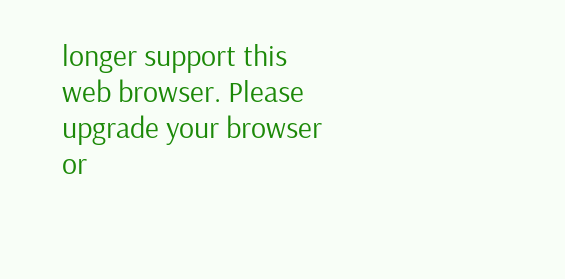longer support this web browser. Please upgrade your browser or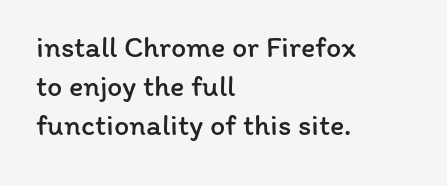install Chrome or Firefox to enjoy the full functionality of this site.